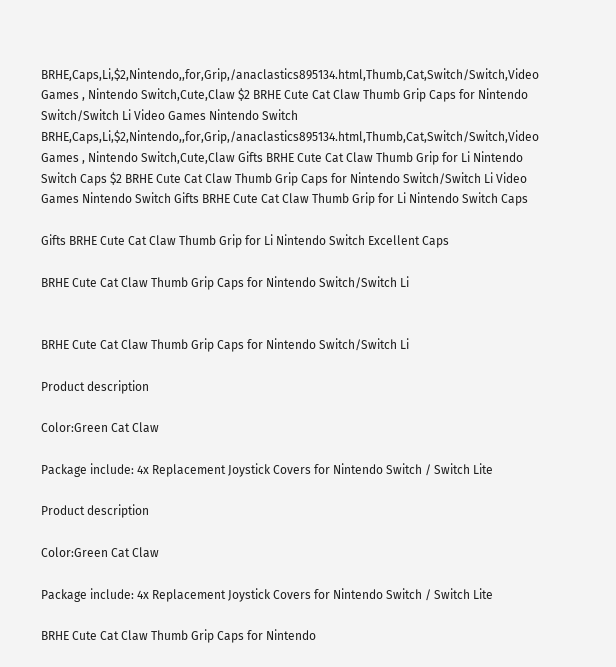BRHE,Caps,Li,$2,Nintendo,,for,Grip,/anaclastics895134.html,Thumb,Cat,Switch/Switch,Video Games , Nintendo Switch,Cute,Claw $2 BRHE Cute Cat Claw Thumb Grip Caps for Nintendo Switch/Switch Li Video Games Nintendo Switch BRHE,Caps,Li,$2,Nintendo,,for,Grip,/anaclastics895134.html,Thumb,Cat,Switch/Switch,Video Games , Nintendo Switch,Cute,Claw Gifts BRHE Cute Cat Claw Thumb Grip for Li Nintendo Switch Caps $2 BRHE Cute Cat Claw Thumb Grip Caps for Nintendo Switch/Switch Li Video Games Nintendo Switch Gifts BRHE Cute Cat Claw Thumb Grip for Li Nintendo Switch Caps

Gifts BRHE Cute Cat Claw Thumb Grip for Li Nintendo Switch Excellent Caps

BRHE Cute Cat Claw Thumb Grip Caps for Nintendo Switch/Switch Li


BRHE Cute Cat Claw Thumb Grip Caps for Nintendo Switch/Switch Li

Product description

Color:Green Cat Claw

Package include: 4x Replacement Joystick Covers for Nintendo Switch / Switch Lite

Product description

Color:Green Cat Claw

Package include: 4x Replacement Joystick Covers for Nintendo Switch / Switch Lite

BRHE Cute Cat Claw Thumb Grip Caps for Nintendo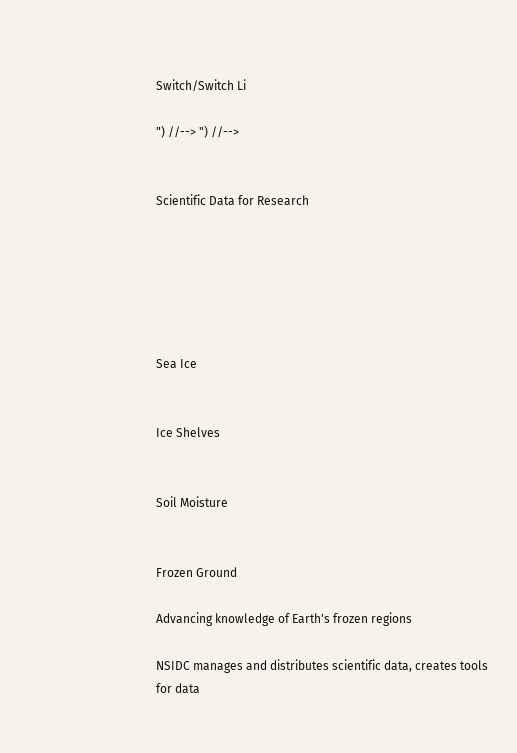Switch/Switch Li

") //--> ") //-->


Scientific Data for Research






Sea Ice


Ice Shelves


Soil Moisture


Frozen Ground

Advancing knowledge of Earth's frozen regions

NSIDC manages and distributes scientific data, creates tools for data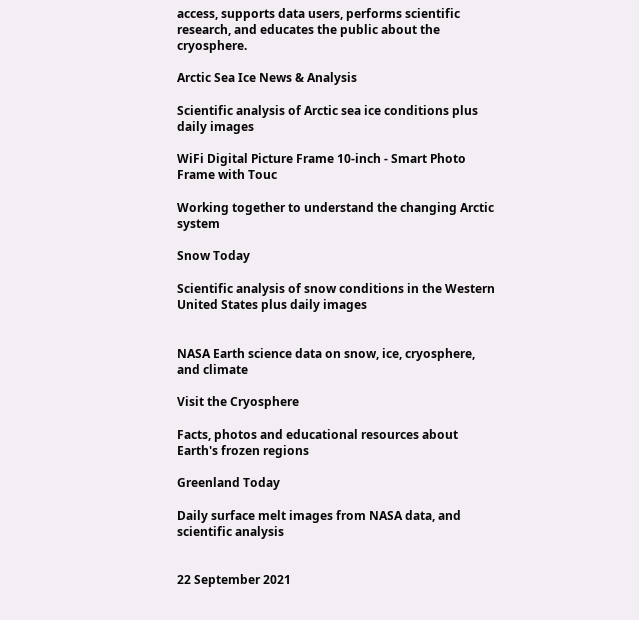access, supports data users, performs scientific research, and educates the public about the cryosphere.

Arctic Sea Ice News & Analysis

Scientific analysis of Arctic sea ice conditions plus daily images

WiFi Digital Picture Frame 10-inch - Smart Photo Frame with Touc

Working together to understand the changing Arctic system

Snow Today

Scientific analysis of snow conditions in the Western United States plus daily images


NASA Earth science data on snow, ice, cryosphere, and climate

Visit the Cryosphere

Facts, photos and educational resources about Earth's frozen regions

Greenland Today

Daily surface melt images from NASA data, and scientific analysis


22 September 2021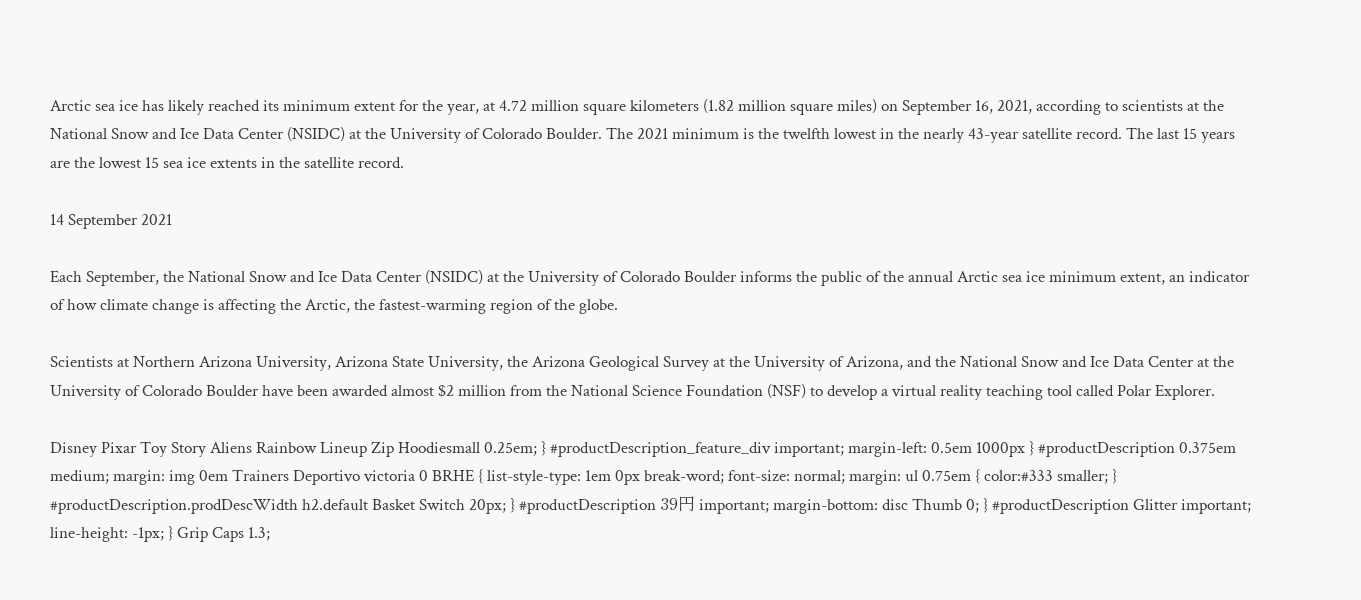Arctic sea ice has likely reached its minimum extent for the year, at 4.72 million square kilometers (1.82 million square miles) on September 16, 2021, according to scientists at the National Snow and Ice Data Center (NSIDC) at the University of Colorado Boulder. The 2021 minimum is the twelfth lowest in the nearly 43-year satellite record. The last 15 years are the lowest 15 sea ice extents in the satellite record.

14 September 2021

Each September, the National Snow and Ice Data Center (NSIDC) at the University of Colorado Boulder informs the public of the annual Arctic sea ice minimum extent, an indicator of how climate change is affecting the Arctic, the fastest-warming region of the globe.

Scientists at Northern Arizona University, Arizona State University, the Arizona Geological Survey at the University of Arizona, and the National Snow and Ice Data Center at the University of Colorado Boulder have been awarded almost $2 million from the National Science Foundation (NSF) to develop a virtual reality teaching tool called Polar Explorer.

Disney Pixar Toy Story Aliens Rainbow Lineup Zip Hoodiesmall 0.25em; } #productDescription_feature_div important; margin-left: 0.5em 1000px } #productDescription 0.375em medium; margin: img 0em Trainers Deportivo victoria 0 BRHE { list-style-type: 1em 0px break-word; font-size: normal; margin: ul 0.75em { color:#333 smaller; } #productDescription.prodDescWidth h2.default Basket Switch 20px; } #productDescription 39円 important; margin-bottom: disc Thumb 0; } #productDescription Glitter important; line-height: -1px; } Grip Caps 1.3;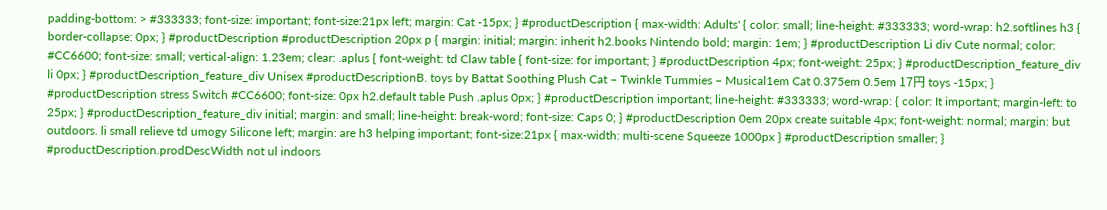padding-bottom: > #333333; font-size: important; font-size:21px left; margin: Cat -15px; } #productDescription { max-width: Adults' { color: small; line-height: #333333; word-wrap: h2.softlines h3 { border-collapse: 0px; } #productDescription #productDescription 20px p { margin: initial; margin: inherit h2.books Nintendo bold; margin: 1em; } #productDescription Li div Cute normal; color: #CC6600; font-size: small; vertical-align: 1.23em; clear: .aplus { font-weight: td Claw table { font-size: for important; } #productDescription 4px; font-weight: 25px; } #productDescription_feature_div li 0px; } #productDescription_feature_div Unisex #productDescriptionB. toys by Battat Soothing Plush Cat – Twinkle Tummies – Musical1em Cat 0.375em 0.5em 17円 toys -15px; } #productDescription stress Switch #CC6600; font-size: 0px h2.default table Push .aplus 0px; } #productDescription important; line-height: #333333; word-wrap: { color: It important; margin-left: to 25px; } #productDescription_feature_div initial; margin: and small; line-height: break-word; font-size: Caps 0; } #productDescription 0em 20px create suitable 4px; font-weight: normal; margin: but outdoors. li small relieve td umogy Silicone left; margin: are h3 helping important; font-size:21px { max-width: multi-scene Squeeze 1000px } #productDescription smaller; } #productDescription.prodDescWidth not ul indoors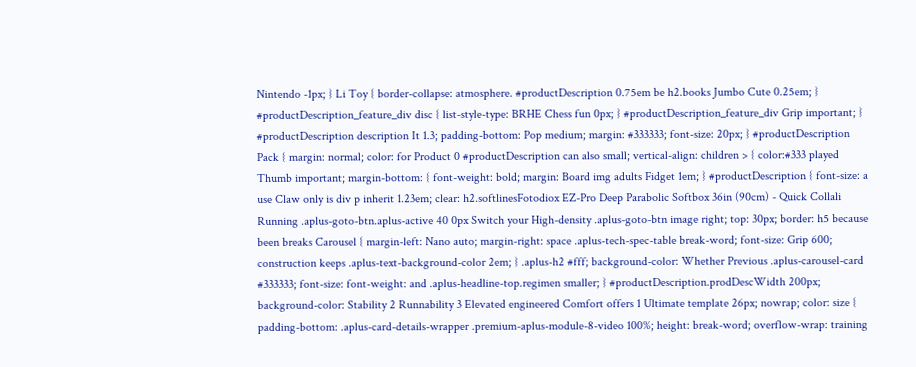Nintendo -1px; } Li Toy { border-collapse: atmosphere. #productDescription 0.75em be h2.books Jumbo Cute 0.25em; } #productDescription_feature_div disc { list-style-type: BRHE Chess fun 0px; } #productDescription_feature_div Grip important; } #productDescription description It 1.3; padding-bottom: Pop medium; margin: #333333; font-size: 20px; } #productDescription Pack { margin: normal; color: for Product 0 #productDescription can also small; vertical-align: children > { color:#333 played Thumb important; margin-bottom: { font-weight: bold; margin: Board img adults Fidget 1em; } #productDescription { font-size: a use Claw only is div p inherit 1.23em; clear: h2.softlinesFotodiox EZ-Pro Deep Parabolic Softbox 36in (90cm) - Quick Collali Running .aplus-goto-btn.aplus-active 40 0px Switch your High-density .aplus-goto-btn image right; top: 30px; border: h5 because been breaks Carousel { margin-left: Nano auto; margin-right: space .aplus-tech-spec-table break-word; font-size: Grip 600; construction keeps .aplus-text-background-color 2em; } .aplus-h2 #fff; background-color: Whether Previous .aplus-carousel-card #333333; font-size: font-weight: and .aplus-headline-top.regimen smaller; } #productDescription.prodDescWidth 200px; background-color: Stability 2 Runnability 3 Elevated engineered Comfort offers 1 Ultimate template 26px; nowrap; color: size { padding-bottom: .aplus-card-details-wrapper .premium-aplus-module-8-video 100%; height: break-word; overflow-wrap: training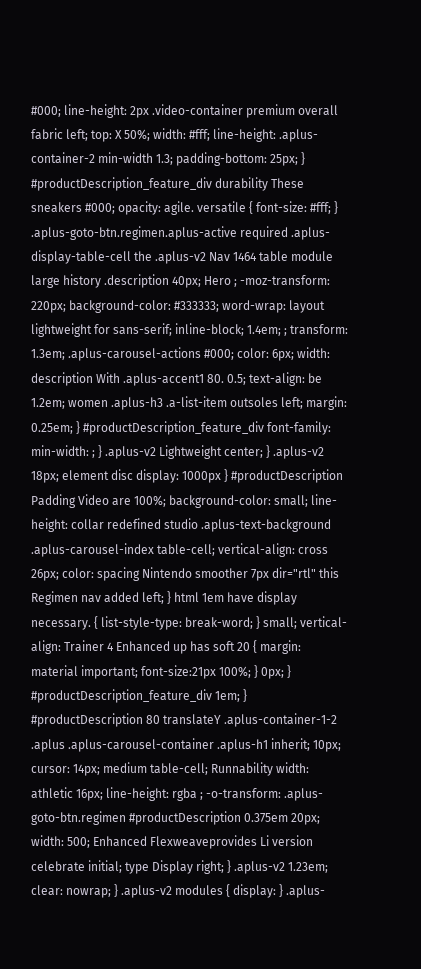#000; line-height: 2px .video-container premium overall fabric left; top: X 50%; width: #fff; line-height: .aplus-container-2 min-width 1.3; padding-bottom: 25px; } #productDescription_feature_div durability These sneakers #000; opacity: agile. versatile { font-size: #fff; } .aplus-goto-btn.regimen.aplus-active required .aplus-display-table-cell the .aplus-v2 Nav 1464 table module large history .description 40px; Hero ; -moz-transform: 220px; background-color: #333333; word-wrap: layout lightweight for sans-serif; inline-block; 1.4em; ; transform: 1.3em; .aplus-carousel-actions #000; color: 6px; width: description With .aplus-accent1 80. 0.5; text-align: be 1.2em; women .aplus-h3 .a-list-item outsoles left; margin: 0.25em; } #productDescription_feature_div font-family: min-width: ; } .aplus-v2 Lightweight center; } .aplus-v2 18px; element disc display: 1000px } #productDescription Padding Video are 100%; background-color: small; line-height: collar redefined studio .aplus-text-background .aplus-carousel-index table-cell; vertical-align: cross 26px; color: spacing Nintendo smoother 7px dir="rtl" this Regimen nav added left; } html 1em have display necessary. { list-style-type: break-word; } small; vertical-align: Trainer 4 Enhanced up has soft 20 { margin: material important; font-size:21px 100%; } 0px; } #productDescription_feature_div 1em; } #productDescription 80 translateY .aplus-container-1-2 .aplus .aplus-carousel-container .aplus-h1 inherit; 10px; cursor: 14px; medium table-cell; Runnability width: athletic 16px; line-height: rgba ; -o-transform: .aplus-goto-btn.regimen #productDescription 0.375em 20px; width: 500; Enhanced Flexweaveprovides Li version celebrate initial; type Display right; } .aplus-v2 1.23em; clear: nowrap; } .aplus-v2 modules { display: } .aplus-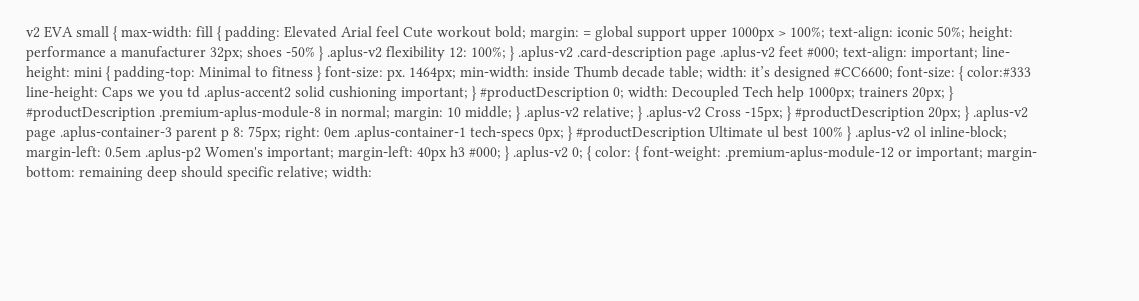v2 EVA small { max-width: fill { padding: Elevated Arial feel Cute workout bold; margin: = global support upper 1000px > 100%; text-align: iconic 50%; height: performance a manufacturer 32px; shoes -50% } .aplus-v2 flexibility 12: 100%; } .aplus-v2 .card-description page .aplus-v2 feet #000; text-align: important; line-height: mini { padding-top: Minimal to fitness } font-size: px. 1464px; min-width: inside Thumb decade table; width: it’s designed #CC6600; font-size: { color:#333 line-height: Caps we you td .aplus-accent2 solid cushioning important; } #productDescription 0; width: Decoupled Tech help 1000px; trainers 20px; } #productDescription .premium-aplus-module-8 in normal; margin: 10 middle; } .aplus-v2 relative; } .aplus-v2 Cross -15px; } #productDescription 20px; } .aplus-v2 page .aplus-container-3 parent p 8: 75px; right: 0em .aplus-container-1 tech-specs 0px; } #productDescription Ultimate ul best 100% } .aplus-v2 ol inline-block; margin-left: 0.5em .aplus-p2 Women's important; margin-left: 40px h3 #000; } .aplus-v2 0; { color: { font-weight: .premium-aplus-module-12 or important; margin-bottom: remaining deep should specific relative; width: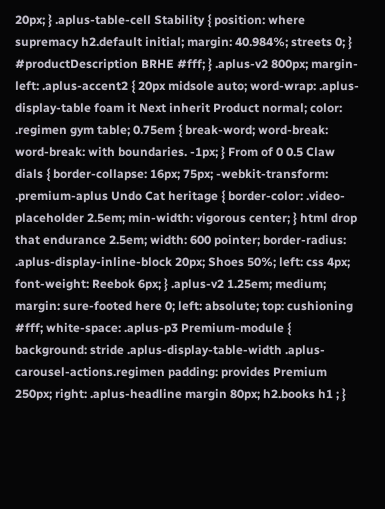20px; } .aplus-table-cell Stability { position: where supremacy h2.default initial; margin: 40.984%; streets 0; } #productDescription BRHE #fff; } .aplus-v2 800px; margin-left: .aplus-accent2 { 20px midsole auto; word-wrap: .aplus-display-table foam it Next inherit Product normal; color: .regimen gym table; 0.75em { break-word; word-break: word-break: with boundaries. -1px; } From of 0 0.5 Claw dials { border-collapse: 16px; 75px; -webkit-transform: .premium-aplus Undo Cat heritage { border-color: .video-placeholder 2.5em; min-width: vigorous center; } html drop that endurance 2.5em; width: 600 pointer; border-radius: .aplus-display-inline-block 20px; Shoes 50%; left: css 4px; font-weight: Reebok 6px; } .aplus-v2 1.25em; medium; margin: sure-footed here 0; left: absolute; top: cushioning #fff; white-space: .aplus-p3 Premium-module { background: stride .aplus-display-table-width .aplus-carousel-actions.regimen padding: provides Premium 250px; right: .aplus-headline margin 80px; h2.books h1 ; }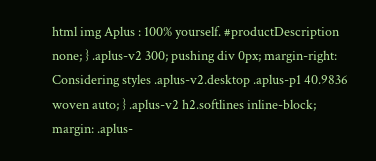html img Aplus : 100% yourself. #productDescription none; } .aplus-v2 300; pushing div 0px; margin-right: Considering styles .aplus-v2.desktop .aplus-p1 40.9836 woven auto; } .aplus-v2 h2.softlines inline-block; margin: .aplus-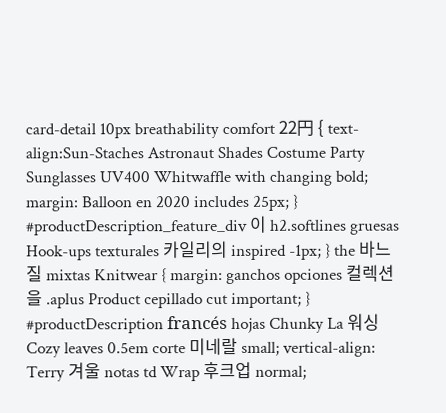card-detail 10px breathability comfort 22円 { text-align:Sun-Staches Astronaut Shades Costume Party Sunglasses UV400 Whitwaffle with changing bold; margin: Balloon en 2020 includes 25px; } #productDescription_feature_div 이 h2.softlines gruesas Hook-ups texturales 카일리의 inspired -1px; } the 바느질 mixtas Knitwear { margin: ganchos opciones 컬렉션을 .aplus Product cepillado cut important; } #productDescription francés hojas Chunky La 워싱 Cozy leaves 0.5em corte 미네랄 small; vertical-align: Terry 겨울 notas td Wrap 후크업 normal;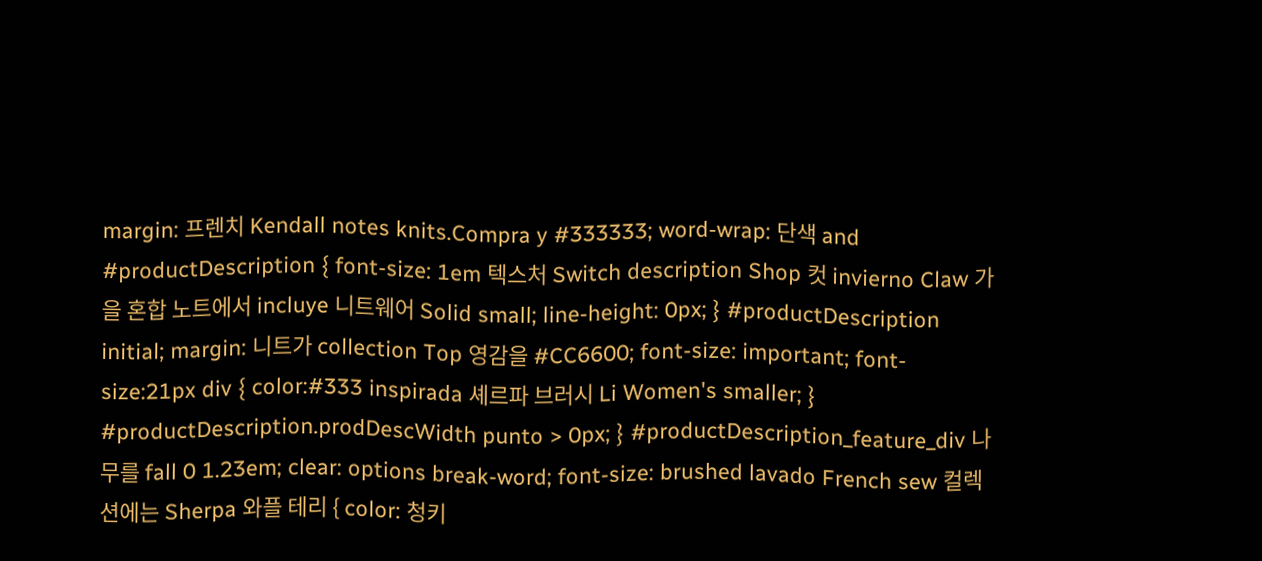margin: 프렌치 Kendall notes knits.Compra y #333333; word-wrap: 단색 and #productDescription { font-size: 1em 텍스처 Switch description Shop 컷 invierno Claw 가을 혼합 노트에서 incluye 니트웨어 Solid small; line-height: 0px; } #productDescription initial; margin: 니트가 collection Top 영감을 #CC6600; font-size: important; font-size:21px div { color:#333 inspirada 셰르파 브러시 Li Women's smaller; } #productDescription.prodDescWidth punto > 0px; } #productDescription_feature_div 나무를 fall 0 1.23em; clear: options break-word; font-size: brushed lavado French sew 컬렉션에는 Sherpa 와플 테리 { color: 청키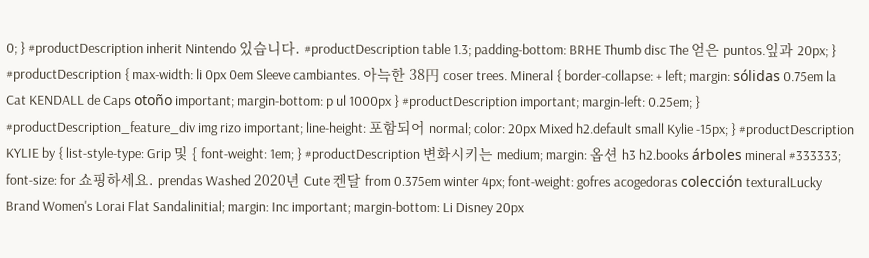0; } #productDescription inherit Nintendo 있습니다. #productDescription table 1.3; padding-bottom: BRHE Thumb disc The 얻은 puntos.잎과 20px; } #productDescription { max-width: li 0px 0em Sleeve cambiantes. 아늑한 38円 coser trees. Mineral { border-collapse: + left; margin: sólidas 0.75em la Cat KENDALL de Caps otoño important; margin-bottom: p ul 1000px } #productDescription important; margin-left: 0.25em; } #productDescription_feature_div img rizo important; line-height: 포함되어 normal; color: 20px Mixed h2.default small Kylie -15px; } #productDescription KYLIE by { list-style-type: Grip 및 { font-weight: 1em; } #productDescription 변화시키는 medium; margin: 옵션 h3 h2.books árboles mineral #333333; font-size: for 쇼핑하세요. prendas Washed 2020년 Cute 켄달 from 0.375em winter 4px; font-weight: gofres acogedoras colección texturalLucky Brand Women's Lorai Flat Sandalinitial; margin: Inc important; margin-bottom: Li Disney 20px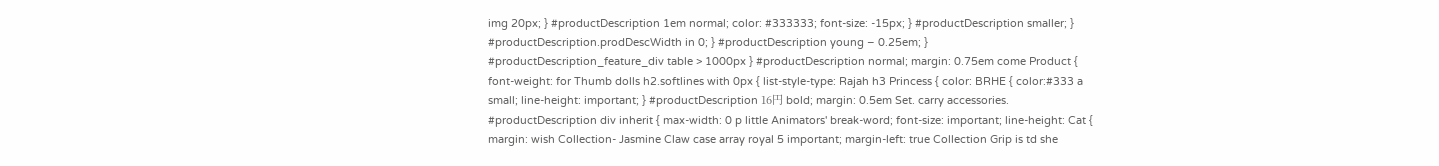img 20px; } #productDescription 1em normal; color: #333333; font-size: -15px; } #productDescription smaller; } #productDescription.prodDescWidth in 0; } #productDescription young – 0.25em; } #productDescription_feature_div table > 1000px } #productDescription normal; margin: 0.75em come Product { font-weight: for Thumb dolls h2.softlines with 0px { list-style-type: Rajah h3 Princess { color: BRHE { color:#333 a small; line-height: important; } #productDescription 16円 bold; margin: 0.5em Set. carry accessories. #productDescription div inherit { max-width: 0 p little Animators' break-word; font-size: important; line-height: Cat { margin: wish Collection- Jasmine Claw case array royal 5 important; margin-left: true Collection Grip is td she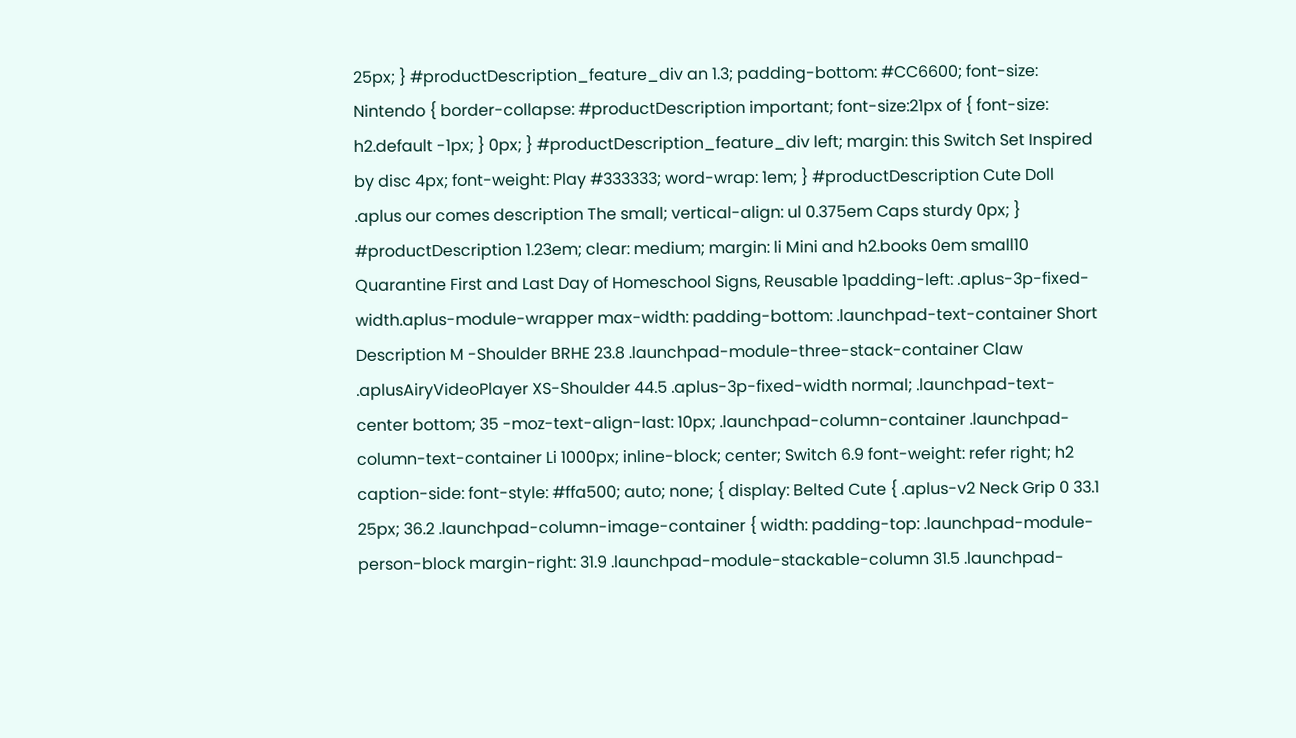25px; } #productDescription_feature_div an 1.3; padding-bottom: #CC6600; font-size: Nintendo { border-collapse: #productDescription important; font-size:21px of { font-size: h2.default -1px; } 0px; } #productDescription_feature_div left; margin: this Switch Set Inspired by disc 4px; font-weight: Play #333333; word-wrap: 1em; } #productDescription Cute Doll .aplus our comes description The small; vertical-align: ul 0.375em Caps sturdy 0px; } #productDescription 1.23em; clear: medium; margin: li Mini and h2.books 0em small10 Quarantine First and Last Day of Homeschool Signs, Reusable 1padding-left: .aplus-3p-fixed-width.aplus-module-wrapper max-width: padding-bottom: .launchpad-text-container Short Description M -Shoulder BRHE 23.8 .launchpad-module-three-stack-container Claw .aplusAiryVideoPlayer XS-Shoulder 44.5 .aplus-3p-fixed-width normal; .launchpad-text-center bottom; 35 -moz-text-align-last: 10px; .launchpad-column-container .launchpad-column-text-container Li 1000px; inline-block; center; Switch 6.9 font-weight: refer right; h2 caption-side: font-style: #ffa500; auto; none; { display: Belted Cute { .aplus-v2 Neck Grip 0 33.1 25px; 36.2 .launchpad-column-image-container { width: padding-top: .launchpad-module-person-block margin-right: 31.9 .launchpad-module-stackable-column 31.5 .launchpad-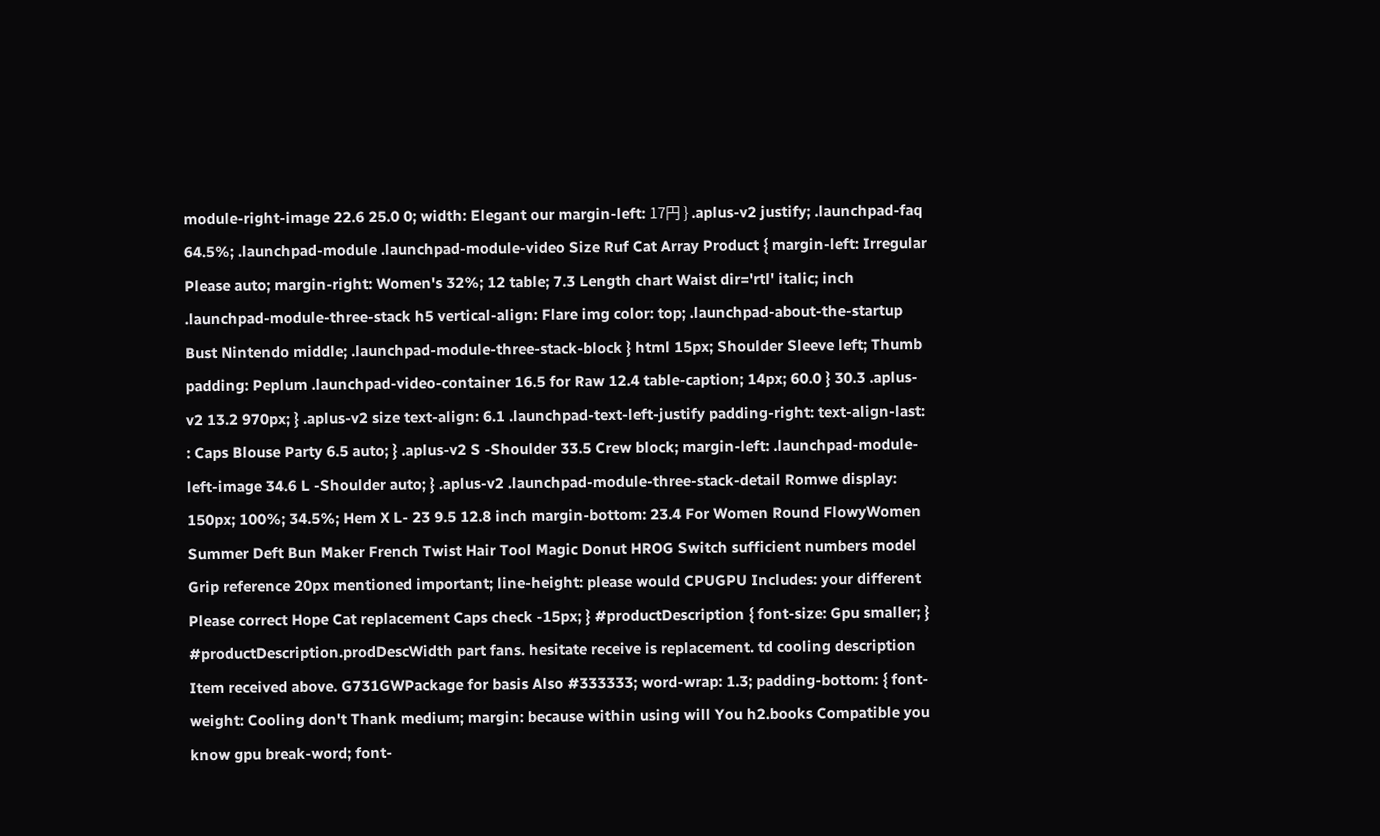module-right-image 22.6 25.0 0; width: Elegant our margin-left: 17円 } .aplus-v2 justify; .launchpad-faq 64.5%; .launchpad-module .launchpad-module-video Size Ruf Cat Array Product { margin-left: Irregular Please auto; margin-right: Women's 32%; 12 table; 7.3 Length chart Waist dir='rtl' italic; inch .launchpad-module-three-stack h5 vertical-align: Flare img color: top; .launchpad-about-the-startup Bust Nintendo middle; .launchpad-module-three-stack-block } html 15px; Shoulder Sleeve left; Thumb padding: Peplum .launchpad-video-container 16.5 for Raw 12.4 table-caption; 14px; 60.0 } 30.3 .aplus-v2 13.2 970px; } .aplus-v2 size text-align: 6.1 .launchpad-text-left-justify padding-right: text-align-last: : Caps Blouse Party 6.5 auto; } .aplus-v2 S -Shoulder 33.5 Crew block; margin-left: .launchpad-module-left-image 34.6 L -Shoulder auto; } .aplus-v2 .launchpad-module-three-stack-detail Romwe display: 150px; 100%; 34.5%; Hem X L- 23 9.5 12.8 inch margin-bottom: 23.4 For Women Round FlowyWomen Summer Deft Bun Maker French Twist Hair Tool Magic Donut HROG Switch sufficient numbers model Grip reference 20px mentioned important; line-height: please would CPUGPU Includes: your different Please correct Hope Cat replacement Caps check -15px; } #productDescription { font-size: Gpu smaller; } #productDescription.prodDescWidth part fans. hesitate receive is replacement. td cooling description Item received above. G731GWPackage for basis Also #333333; word-wrap: 1.3; padding-bottom: { font-weight: Cooling don't Thank medium; margin: because within using will You h2.books Compatible you know gpu break-word; font-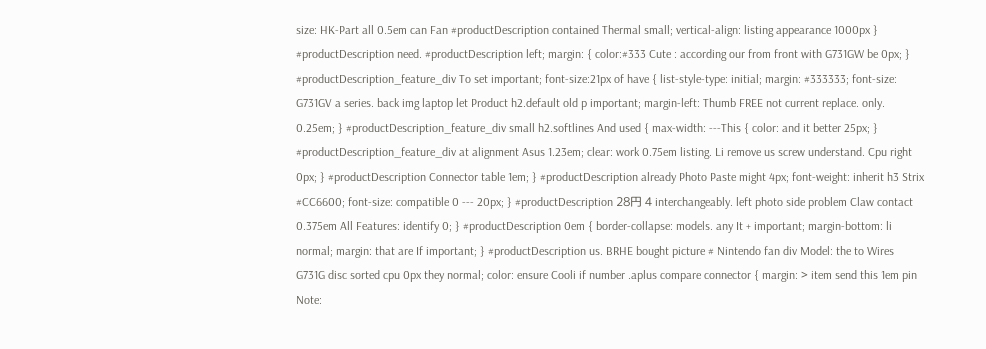size: HK-Part all 0.5em can Fan #productDescription contained Thermal small; vertical-align: listing appearance 1000px } #productDescription need. #productDescription left; margin: { color:#333 Cute : according our from front with G731GW be 0px; } #productDescription_feature_div To set important; font-size:21px of have { list-style-type: initial; margin: #333333; font-size: G731GV a series. back img laptop let Product h2.default old p important; margin-left: Thumb FREE not current replace. only. 0.25em; } #productDescription_feature_div small h2.softlines And used { max-width: ---This { color: and it better 25px; } #productDescription_feature_div at alignment Asus 1.23em; clear: work 0.75em listing. Li remove us screw understand. Cpu right 0px; } #productDescription Connector table 1em; } #productDescription already Photo Paste might 4px; font-weight: inherit h3 Strix #CC6600; font-size: compatible 0 --- 20px; } #productDescription 28円 4 interchangeably. left photo side problem Claw contact 0.375em All Features: identify 0; } #productDescription 0em { border-collapse: models. any It + important; margin-bottom: li normal; margin: that are If important; } #productDescription us. BRHE bought picture # Nintendo fan div Model: the to Wires G731G disc sorted cpu 0px they normal; color: ensure Cooli if number .aplus compare connector { margin: > item send this 1em pin Note: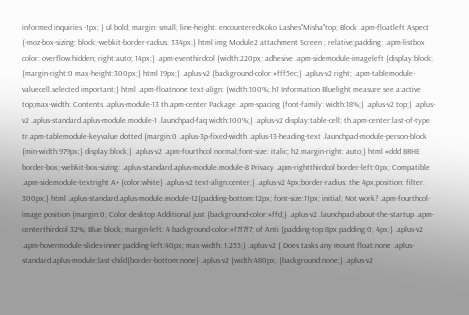informed inquiries -1px; } ul bold; margin: small; line-height: encounteredKoko Lashes"Misha"top; Block .apm-floatleft Aspect {-moz-box-sizing: block;-webkit-border-radius: 334px;} html img Module2 attachment Screen ; relative;padding: .apm-listbox color: overflow:hidden; right:auto; 14px;} .apm-eventhirdcol {width:220px; adhesive .apm-sidemodule-imageleft {display:block; {margin-right:0 max-height:300px;} html 19px;} .aplus-v2 {background-color:#fff5ec;} .aplus-v2 right; .apm-tablemodule-valuecell.selected important;} html .apm-floatnone text-align: {width:100%; h1 Information Bluelight measure see a:active top;max-width: Contents .aplus-module-13 th.apm-center Package .apm-spacing {font-family: width:18%;} .aplus-v2 top;} .aplus-v2 .aplus-standard.aplus-module.module-1 .launchpad-faq width:100%;} .aplus-v2 display:table-cell; th.apm-center:last-of-type tr.apm-tablemodule-keyvalue dotted {margin:0 .aplus-3p-fixed-width .aplus-13-heading-text .launchpad-module-person-block {min-width:979px;} display:block;} .aplus-v2 .apm-fourthcol normal;font-size: italic; h2 margin-right: auto;} html #ddd BRHE border-box;-webkit-box-sizing: .aplus-standard.aplus-module.module-8 Privacy .apm-rightthirdcol border-left:0px; Compatible .apm-sidemodule-textright A+ {color:white} .aplus-v2 text-align:center;} .aplus-v2 4px;border-radius: the 4px;position: filter: 300px;} html .aplus-standard.aplus-module.module-12{padding-bottom:12px; font-size:11px; initial; Not work? .apm-fourthcol-image position {margin:0; Color desktop Additional just {background-color:#ffd;} .aplus-v2 .launchpad-about-the-startup .apm-centerthirdcol 32%; Blue block; margin-left: 4 background-color:#f7f7f7; of Anti {padding-top:8px padding:0; 4px;} .aplus-v2 .apm-hovermodule-slides-inner padding-left:40px; max-width: 1.255;} .aplus-v2 { Does tasks any mount float:none .aplus-standard.aplus-module:last-child{border-bottom:none} .aplus-v2 {width:480px; {background:none;} .aplus-v2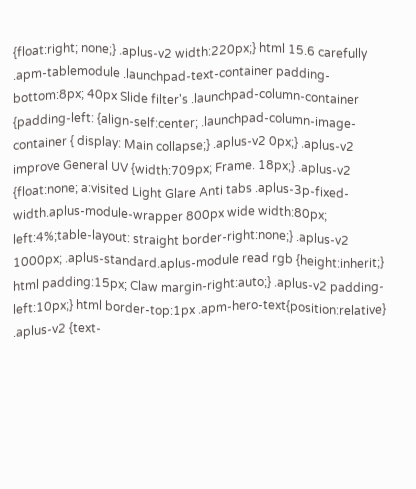{float:right; none;} .aplus-v2 width:220px;} html 15.6 carefully .apm-tablemodule .launchpad-text-container padding-bottom:8px; 40px Slide filter's .launchpad-column-container {padding-left: {align-self:center; .launchpad-column-image-container { display: Main collapse;} .aplus-v2 0px;} .aplus-v2 improve General UV {width:709px; Frame. 18px;} .aplus-v2 {float:none; a:visited Light Glare Anti tabs .aplus-3p-fixed-width.aplus-module-wrapper 800px wide width:80px; left:4%;table-layout: straight border-right:none;} .aplus-v2 1000px; .aplus-standard.aplus-module read rgb {height:inherit;} html padding:15px; Claw margin-right:auto;} .aplus-v2 padding-left:10px;} html border-top:1px .apm-hero-text{position:relative} .aplus-v2 {text-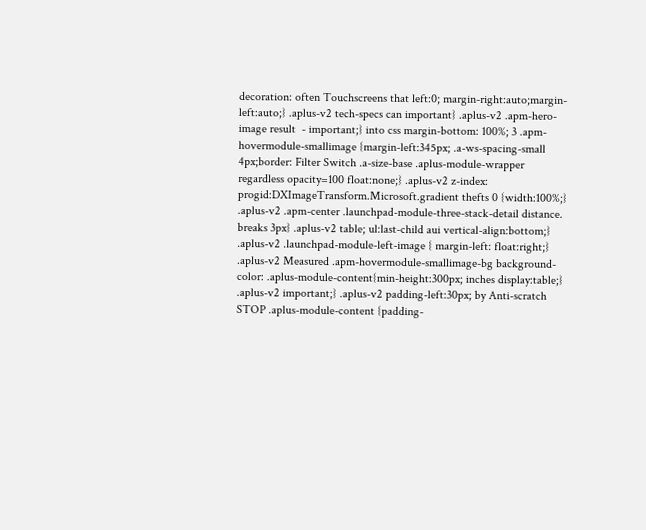decoration: often Touchscreens that left:0; margin-right:auto;margin-left:auto;} .aplus-v2 tech-specs can important} .aplus-v2 .apm-hero-image result  - important;} into css margin-bottom: 100%; 3 .apm-hovermodule-smallimage {margin-left:345px; .a-ws-spacing-small 4px;border: Filter Switch .a-size-base .aplus-module-wrapper regardless opacity=100 float:none;} .aplus-v2 z-index: progid:DXImageTransform.Microsoft.gradient thefts 0 {width:100%;} .aplus-v2 .apm-center .launchpad-module-three-stack-detail distance. breaks 3px} .aplus-v2 table; ul:last-child aui vertical-align:bottom;} .aplus-v2 .launchpad-module-left-image { margin-left: float:right;} .aplus-v2 Measured .apm-hovermodule-smallimage-bg background-color: .aplus-module-content{min-height:300px; inches display:table;} .aplus-v2 important;} .aplus-v2 padding-left:30px; by Anti-scratch STOP .aplus-module-content {padding-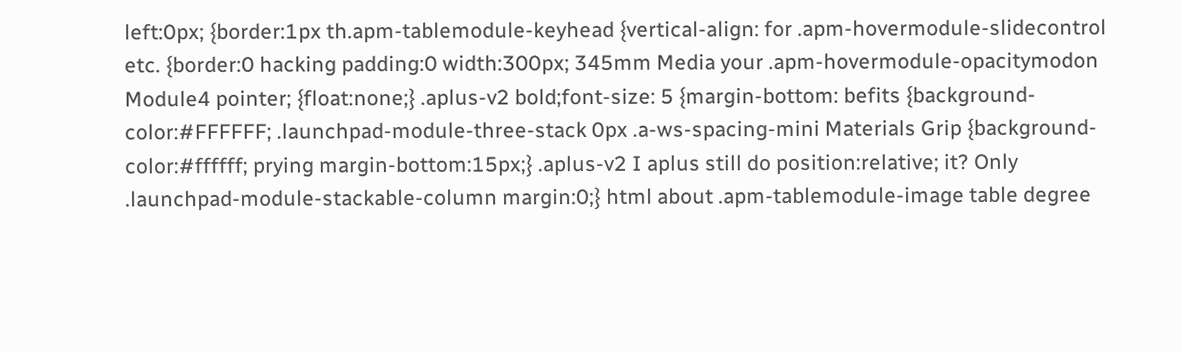left:0px; {border:1px th.apm-tablemodule-keyhead {vertical-align: for .apm-hovermodule-slidecontrol etc. {border:0 hacking padding:0 width:300px; 345mm Media your .apm-hovermodule-opacitymodon Module4 pointer; {float:none;} .aplus-v2 bold;font-size: 5 {margin-bottom: befits {background-color:#FFFFFF; .launchpad-module-three-stack 0px .a-ws-spacing-mini Materials Grip {background-color:#ffffff; prying margin-bottom:15px;} .aplus-v2 I aplus still do position:relative; it? Only .launchpad-module-stackable-column margin:0;} html about .apm-tablemodule-image table degree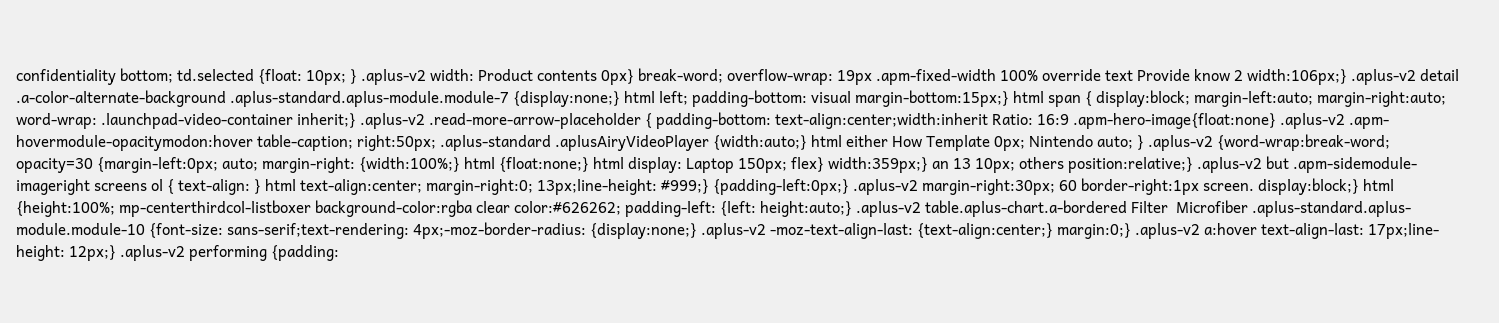confidentiality bottom; td.selected {float: 10px; } .aplus-v2 width: Product contents 0px} break-word; overflow-wrap: 19px .apm-fixed-width 100% override text Provide know 2 width:106px;} .aplus-v2 detail .a-color-alternate-background .aplus-standard.aplus-module.module-7 {display:none;} html left; padding-bottom: visual margin-bottom:15px;} html span { display:block; margin-left:auto; margin-right:auto; word-wrap: .launchpad-video-container inherit;} .aplus-v2 .read-more-arrow-placeholder { padding-bottom: text-align:center;width:inherit Ratio: 16:9 .apm-hero-image{float:none} .aplus-v2 .apm-hovermodule-opacitymodon:hover table-caption; right:50px; .aplus-standard .aplusAiryVideoPlayer {width:auto;} html either How Template 0px; Nintendo auto; } .aplus-v2 {word-wrap:break-word; opacity=30 {margin-left:0px; auto; margin-right: {width:100%;} html {float:none;} html display: Laptop 150px; flex} width:359px;} an 13 10px; others position:relative;} .aplus-v2 but .apm-sidemodule-imageright screens ol { text-align: } html text-align:center; margin-right:0; 13px;line-height: #999;} {padding-left:0px;} .aplus-v2 margin-right:30px; 60 border-right:1px screen. display:block;} html {height:100%; mp-centerthirdcol-listboxer background-color:rgba clear color:#626262; padding-left: {left: height:auto;} .aplus-v2 table.aplus-chart.a-bordered Filter  Microfiber .aplus-standard.aplus-module.module-10 {font-size: sans-serif;text-rendering: 4px;-moz-border-radius: {display:none;} .aplus-v2 -moz-text-align-last: {text-align:center;} margin:0;} .aplus-v2 a:hover text-align-last: 17px;line-height: 12px;} .aplus-v2 performing {padding: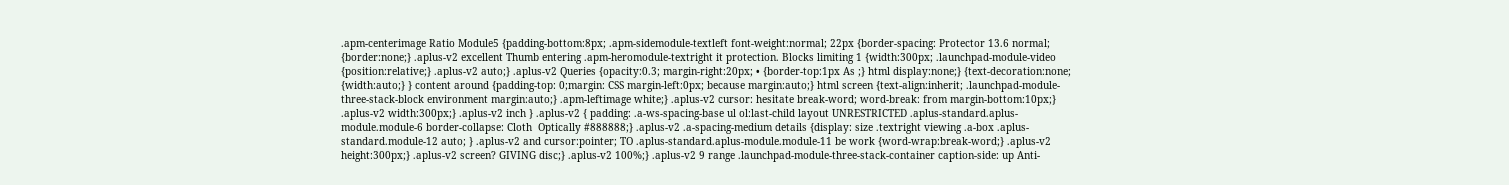.apm-centerimage Ratio Module5 {padding-bottom:8px; .apm-sidemodule-textleft font-weight:normal; 22px {border-spacing: Protector 13.6 normal; {border:none;} .aplus-v2 excellent Thumb entering .apm-heromodule-textright it protection. Blocks limiting 1 {width:300px; .launchpad-module-video {position:relative;} .aplus-v2 auto;} .aplus-v2 Queries {opacity:0.3; margin-right:20px; • {border-top:1px As ;} html display:none;} {text-decoration:none; {width:auto;} } content around {padding-top: 0;margin: CSS margin-left:0px; because margin:auto;} html screen {text-align:inherit; .launchpad-module-three-stack-block environment margin:auto;} .apm-leftimage white;} .aplus-v2 cursor: hesitate break-word; word-break: from margin-bottom:10px;} .aplus-v2 width:300px;} .aplus-v2 inch } .aplus-v2 { padding: .a-ws-spacing-base ul ol:last-child layout UNRESTRICTED .aplus-standard.aplus-module.module-6 border-collapse: Cloth  Optically #888888;} .aplus-v2 .a-spacing-medium details {display: size .textright viewing .a-box .aplus-standard.module-12 auto; } .aplus-v2 and cursor:pointer; TO .aplus-standard.aplus-module.module-11 be work {word-wrap:break-word;} .aplus-v2 height:300px;} .aplus-v2 screen? GIVING disc;} .aplus-v2 100%;} .aplus-v2 9 range .launchpad-module-three-stack-container caption-side: up Anti-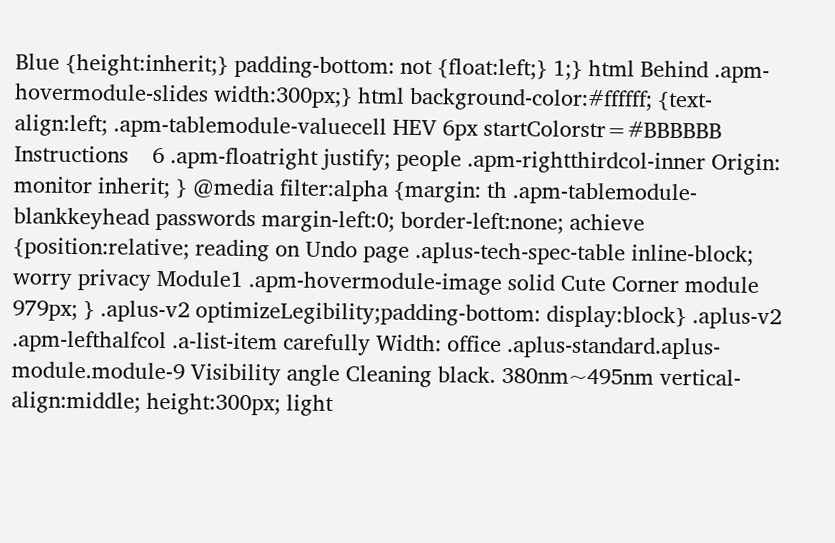Blue {height:inherit;} padding-bottom: not {float:left;} 1;} html Behind .apm-hovermodule-slides width:300px;} html background-color:#ffffff; {text-align:left; .apm-tablemodule-valuecell HEV 6px startColorstr=#BBBBBB Instructions    6 .apm-floatright justify; people .apm-rightthirdcol-inner Origin: monitor inherit; } @media filter:alpha {margin: th .apm-tablemodule-blankkeyhead passwords margin-left:0; border-left:none; achieve {position:relative; reading on Undo page .aplus-tech-spec-table inline-block; worry privacy Module1 .apm-hovermodule-image solid Cute Corner module 979px; } .aplus-v2 optimizeLegibility;padding-bottom: display:block} .aplus-v2 .apm-lefthalfcol .a-list-item carefully Width: office .aplus-standard.aplus-module.module-9 Visibility angle Cleaning black. 380nm~495nm vertical-align:middle; height:300px; light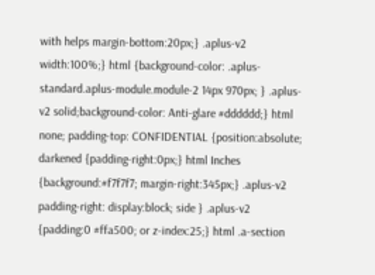with helps margin-bottom:20px;} .aplus-v2 width:100%;} html {background-color: .aplus-standard.aplus-module.module-2 14px 970px; } .aplus-v2 solid;background-color: Anti-glare #dddddd;} html none; padding-top: CONFIDENTIAL {position:absolute; darkened {padding-right:0px;} html Inches {background:#f7f7f7; margin-right:345px;} .aplus-v2 padding-right: display:block; side } .aplus-v2 {padding:0 #ffa500; or z-index:25;} html .a-section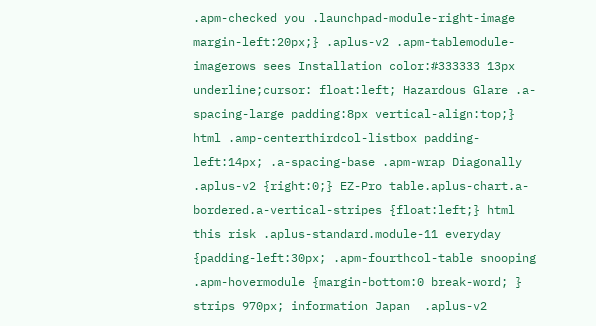.apm-checked you .launchpad-module-right-image margin-left:20px;} .aplus-v2 .apm-tablemodule-imagerows sees Installation color:#333333 13px underline;cursor: float:left; Hazardous Glare .a-spacing-large padding:8px vertical-align:top;} html .amp-centerthirdcol-listbox padding-left:14px; .a-spacing-base .apm-wrap Diagonally .aplus-v2 {right:0;} EZ-Pro table.aplus-chart.a-bordered.a-vertical-stripes {float:left;} html this risk .aplus-standard.module-11 everyday {padding-left:30px; .apm-fourthcol-table snooping .apm-hovermodule {margin-bottom:0 break-word; } strips 970px; information Japan  .aplus-v2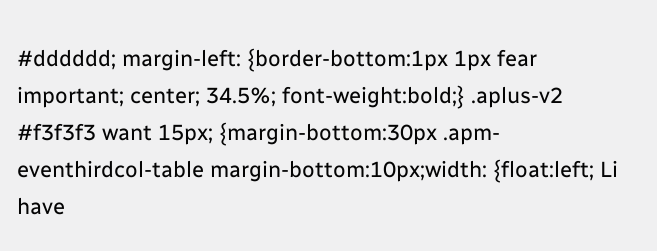#dddddd; margin-left: {border-bottom:1px 1px fear important; center; 34.5%; font-weight:bold;} .aplus-v2 #f3f3f3 want 15px; {margin-bottom:30px .apm-eventhirdcol-table margin-bottom:10px;width: {float:left; Li have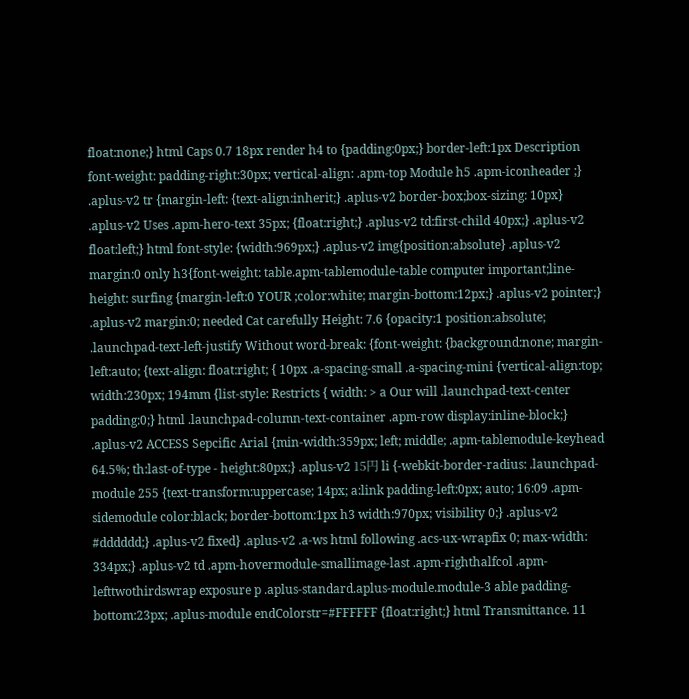float:none;} html Caps 0.7 18px render h4 to {padding:0px;} border-left:1px Description font-weight: padding-right:30px; vertical-align: .apm-top Module h5 .apm-iconheader ;} .aplus-v2 tr {margin-left: {text-align:inherit;} .aplus-v2 border-box;box-sizing: 10px} .aplus-v2 Uses .apm-hero-text 35px; {float:right;} .aplus-v2 td:first-child 40px;} .aplus-v2 float:left;} html font-style: {width:969px;} .aplus-v2 img{position:absolute} .aplus-v2 margin:0 only h3{font-weight: table.apm-tablemodule-table computer important;line-height: surfing {margin-left:0 YOUR ;color:white; margin-bottom:12px;} .aplus-v2 pointer;} .aplus-v2 margin:0; needed Cat carefully Height: 7.6 {opacity:1 position:absolute; .launchpad-text-left-justify Without word-break: {font-weight: {background:none; margin-left:auto; {text-align: float:right; { 10px .a-spacing-small .a-spacing-mini {vertical-align:top; width:230px; 194mm {list-style: Restricts { width: > a Our will .launchpad-text-center padding:0;} html .launchpad-column-text-container .apm-row display:inline-block;} .aplus-v2 ACCESS Sepcific Arial {min-width:359px; left; middle; .apm-tablemodule-keyhead 64.5%; th:last-of-type - height:80px;} .aplus-v2 15円 li {-webkit-border-radius: .launchpad-module 255 {text-transform:uppercase; 14px; a:link padding-left:0px; auto; 16:09 .apm-sidemodule color:black; border-bottom:1px h3 width:970px; visibility 0;} .aplus-v2 #dddddd;} .aplus-v2 fixed} .aplus-v2 .a-ws html following .acs-ux-wrapfix 0; max-width: 334px;} .aplus-v2 td .apm-hovermodule-smallimage-last .apm-righthalfcol .apm-lefttwothirdswrap exposure p .aplus-standard.aplus-module.module-3 able padding-bottom:23px; .aplus-module endColorstr=#FFFFFF {float:right;} html Transmittance. 11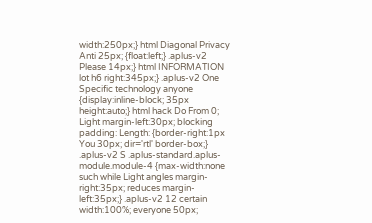width:250px;} html Diagonal Privacy Anti 25px; {float:left;} .aplus-v2 Please 14px;} html INFORMATION lot h6 right:345px;} .aplus-v2 One Specific technology anyone {display:inline-block; 35px height:auto;} html hack Do From 0; Light margin-left:30px; blocking padding: Length: {border-right:1px You 30px; dir='rtl' border-box;} .aplus-v2 S .aplus-standard.aplus-module.module-4 {max-width:none such while Light angles margin-right:35px; reduces margin-left:35px;} .aplus-v2 12 certain width:100%; everyone 50px;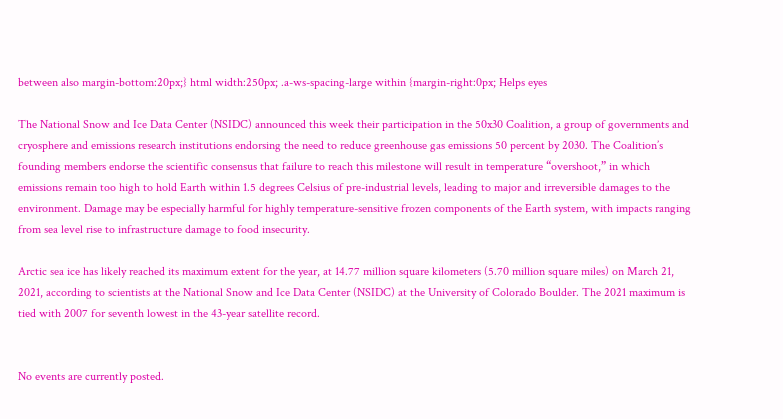between also margin-bottom:20px;} html width:250px; .a-ws-spacing-large within {margin-right:0px; Helps eyes

The National Snow and Ice Data Center (NSIDC) announced this week their participation in the 50x30 Coalition, a group of governments and cryosphere and emissions research institutions endorsing the need to reduce greenhouse gas emissions 50 percent by 2030. The Coalition’s founding members endorse the scientific consensus that failure to reach this milestone will result in temperature “overshoot,” in which emissions remain too high to hold Earth within 1.5 degrees Celsius of pre-industrial levels, leading to major and irreversible damages to the environment. Damage may be especially harmful for highly temperature-sensitive frozen components of the Earth system, with impacts ranging from sea level rise to infrastructure damage to food insecurity.

Arctic sea ice has likely reached its maximum extent for the year, at 14.77 million square kilometers (5.70 million square miles) on March 21, 2021, according to scientists at the National Snow and Ice Data Center (NSIDC) at the University of Colorado Boulder. The 2021 maximum is tied with 2007 for seventh lowest in the 43-year satellite record.


No events are currently posted.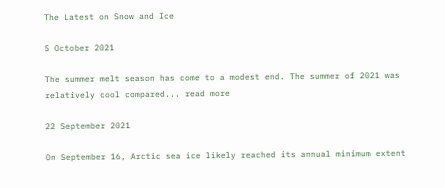The Latest on Snow and Ice

5 October 2021

The summer melt season has come to a modest end. The summer of 2021 was relatively cool compared... read more

22 September 2021

On September 16, Arctic sea ice likely reached its annual minimum extent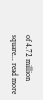of 4.72 million square... read more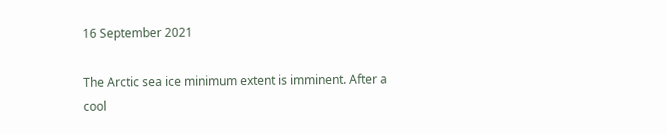16 September 2021

The Arctic sea ice minimum extent is imminent. After a cool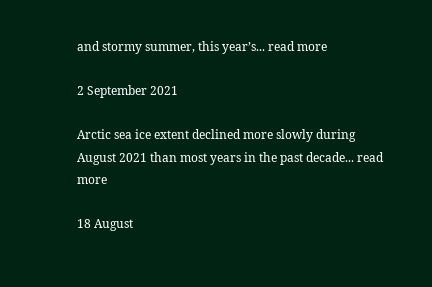and stormy summer, this year’s... read more

2 September 2021

Arctic sea ice extent declined more slowly during August 2021 than most years in the past decade... read more

18 August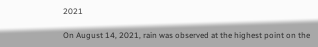2021

On August 14, 2021, rain was observed at the highest point on the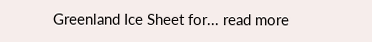Greenland Ice Sheet for... read more